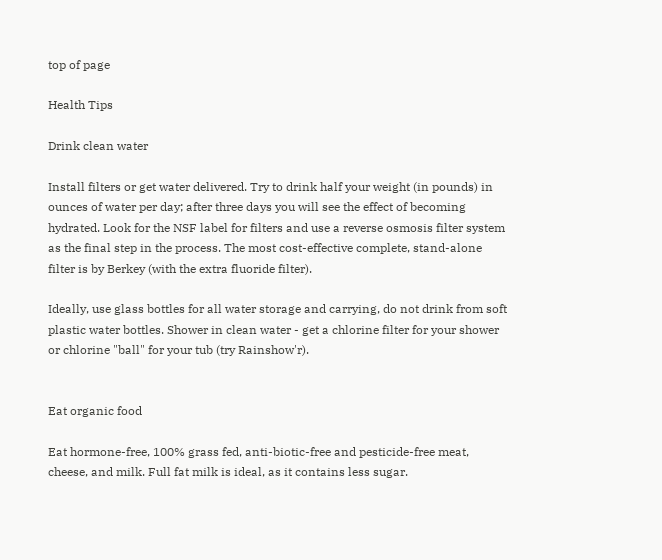top of page

Health Tips

Drink clean water

Install filters or get water delivered. Try to drink half your weight (in pounds) in ounces of water per day; after three days you will see the effect of becoming hydrated. Look for the NSF label for filters and use a reverse osmosis filter system as the final step in the process. The most cost-effective complete, stand-alone filter is by Berkey (with the extra fluoride filter).

Ideally, use glass bottles for all water storage and carrying, do not drink from soft plastic water bottles. Shower in clean water - get a chlorine filter for your shower or chlorine "ball" for your tub (try Rainshow'r).


Eat organic food

Eat hormone-free, 100% grass fed, anti-biotic-free and pesticide-free meat, cheese, and milk. Full fat milk is ideal, as it contains less sugar.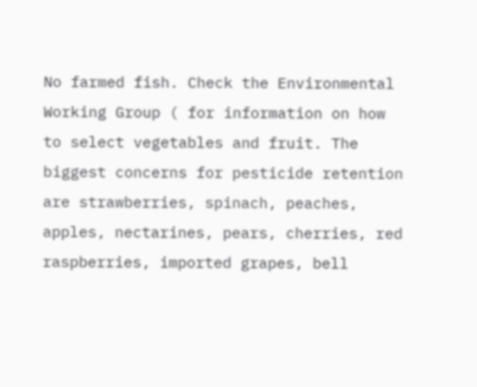No farmed fish. Check the Environmental Working Group ( for information on how to select vegetables and fruit. The biggest concerns for pesticide retention are strawberries, spinach, peaches, apples, nectarines, pears, cherries, red raspberries, imported grapes, bell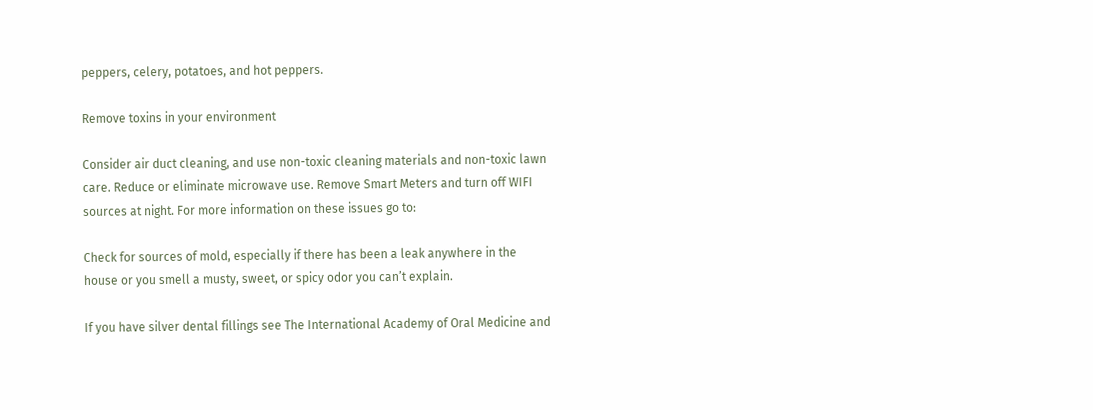peppers, celery, potatoes, and hot peppers.

Remove toxins in your environment

Consider air duct cleaning, and use non-toxic cleaning materials and non-toxic lawn care. Reduce or eliminate microwave use. Remove Smart Meters and turn off WIFI sources at night. For more information on these issues go to:

Check for sources of mold, especially if there has been a leak anywhere in the house or you smell a musty, sweet, or spicy odor you can’t explain.

If you have silver dental fillings see The International Academy of Oral Medicine and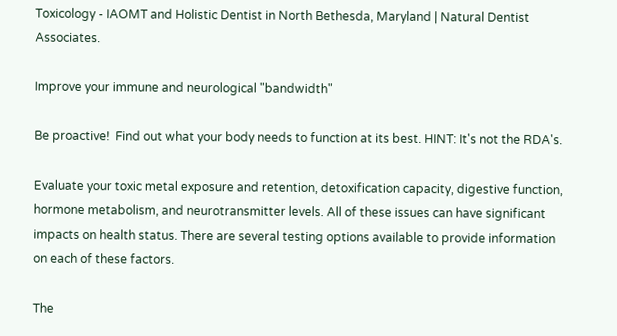Toxicology - IAOMT and Holistic Dentist in North Bethesda, Maryland | Natural Dentist Associates.

Improve your immune and neurological "bandwidth"

Be proactive!  Find out what your body needs to function at its best. HINT: It's not the RDA's.

Evaluate your toxic metal exposure and retention, detoxification capacity, digestive function, hormone metabolism, and neurotransmitter levels. All of these issues can have significant impacts on health status. There are several testing options available to provide information on each of these factors.

The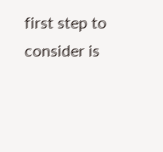first step to consider is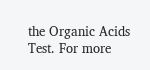the Organic Acids Test. For more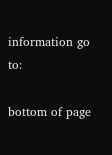information go to:

bottom of page